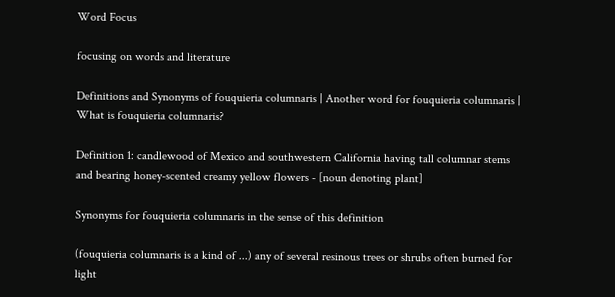Word Focus

focusing on words and literature

Definitions and Synonyms of fouquieria columnaris | Another word for fouquieria columnaris | What is fouquieria columnaris?

Definition 1: candlewood of Mexico and southwestern California having tall columnar stems and bearing honey-scented creamy yellow flowers - [noun denoting plant]

Synonyms for fouquieria columnaris in the sense of this definition

(fouquieria columnaris is a kind of ...) any of several resinous trees or shrubs often burned for light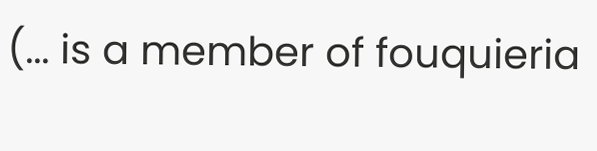(... is a member of fouquieria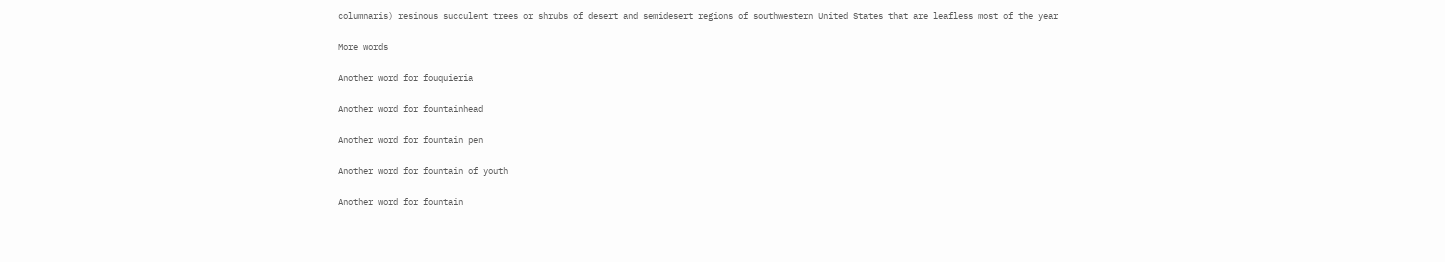columnaris) resinous succulent trees or shrubs of desert and semidesert regions of southwestern United States that are leafless most of the year

More words

Another word for fouquieria

Another word for fountainhead

Another word for fountain pen

Another word for fountain of youth

Another word for fountain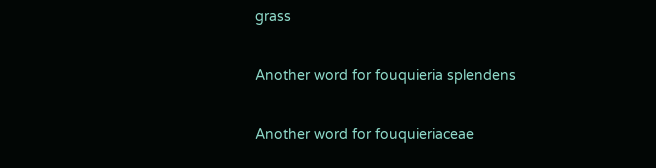grass

Another word for fouquieria splendens

Another word for fouquieriaceae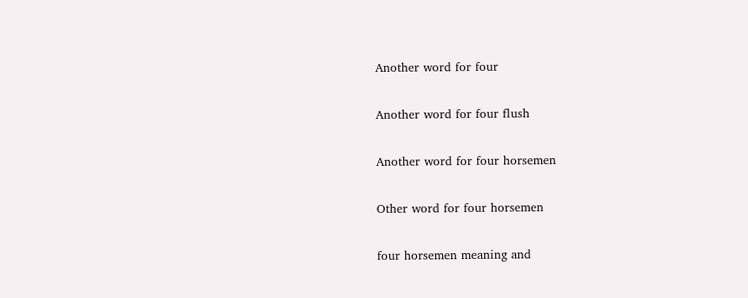Another word for four

Another word for four flush

Another word for four horsemen

Other word for four horsemen

four horsemen meaning and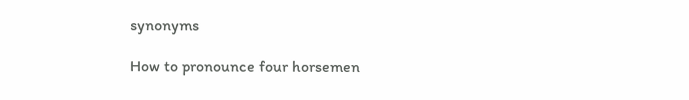synonyms

How to pronounce four horsemen